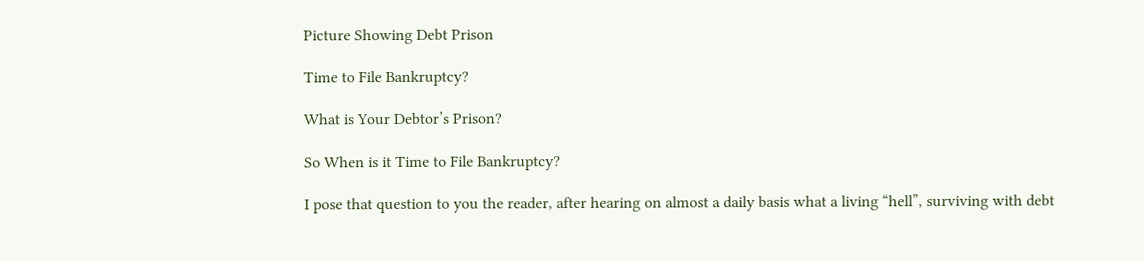Picture Showing Debt Prison

Time to File Bankruptcy?

What is Your Debtor’s Prison?

So When is it Time to File Bankruptcy?

I pose that question to you the reader, after hearing on almost a daily basis what a living “hell”, surviving with debt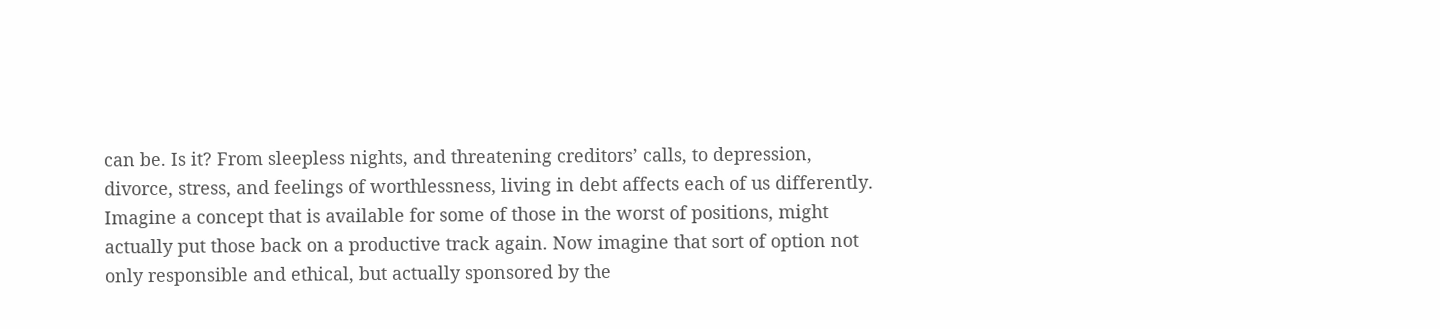can be. Is it? From sleepless nights, and threatening creditors’ calls, to depression, divorce, stress, and feelings of worthlessness, living in debt affects each of us differently. Imagine a concept that is available for some of those in the worst of positions, might actually put those back on a productive track again. Now imagine that sort of option not only responsible and ethical, but actually sponsored by the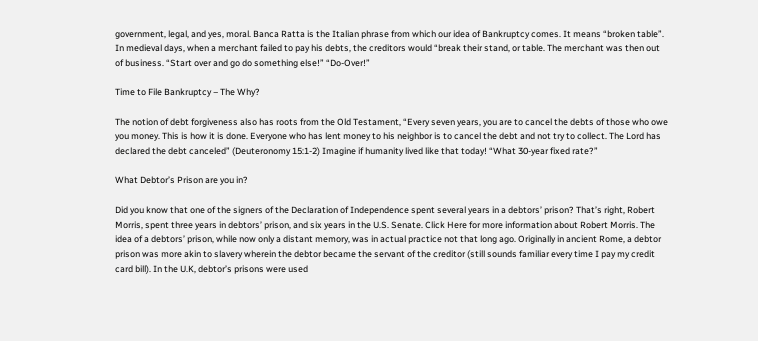government, legal, and yes, moral. Banca Ratta is the Italian phrase from which our idea of Bankruptcy comes. It means “broken table”. In medieval days, when a merchant failed to pay his debts, the creditors would “break their stand, or table. The merchant was then out of business. “Start over and go do something else!” “Do-Over!”

Time to File Bankruptcy – The Why?

The notion of debt forgiveness also has roots from the Old Testament, “Every seven years, you are to cancel the debts of those who owe you money. This is how it is done. Everyone who has lent money to his neighbor is to cancel the debt and not try to collect. The Lord has declared the debt canceled” (Deuteronomy 15:1-2) Imagine if humanity lived like that today! “What 30-year fixed rate?”

What Debtor’s Prison are you in?

Did you know that one of the signers of the Declaration of Independence spent several years in a debtors’ prison? That’s right, Robert Morris, spent three years in debtors’ prison, and six years in the U.S. Senate. Click Here for more information about Robert Morris. The idea of a debtors’ prison, while now only a distant memory, was in actual practice not that long ago. Originally in ancient Rome, a debtor prison was more akin to slavery wherein the debtor became the servant of the creditor (still sounds familiar every time I pay my credit card bill). In the U.K, debtor’s prisons were used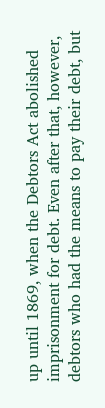up until 1869, when the Debtors Act abolished imprisonment for debt. Even after that, however, debtors who had the means to pay their debt, but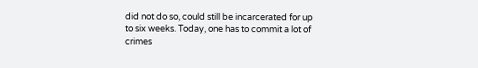did not do so, could still be incarcerated for up to six weeks. Today, one has to commit a lot of crimes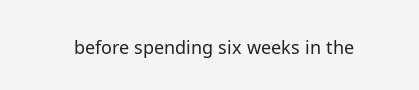before spending six weeks in the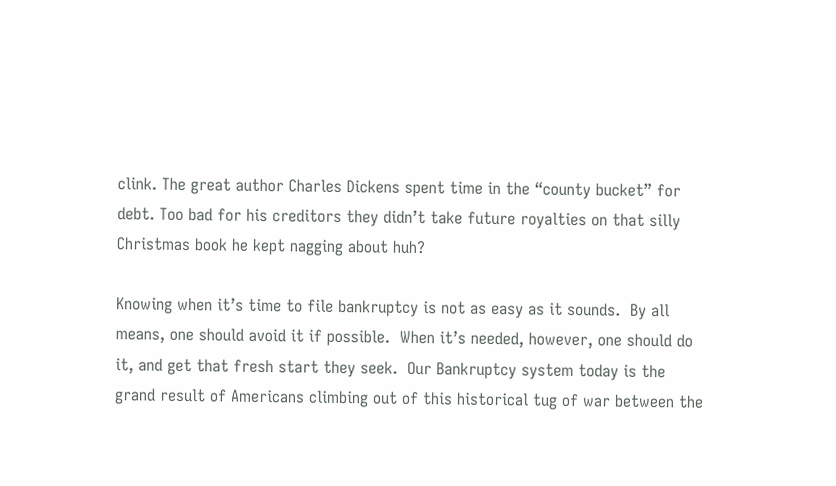clink. The great author Charles Dickens spent time in the “county bucket” for debt. Too bad for his creditors they didn’t take future royalties on that silly Christmas book he kept nagging about huh?

Knowing when it’s time to file bankruptcy is not as easy as it sounds.  By all means, one should avoid it if possible.  When it’s needed, however, one should do it, and get that fresh start they seek.  Our Bankruptcy system today is the grand result of Americans climbing out of this historical tug of war between the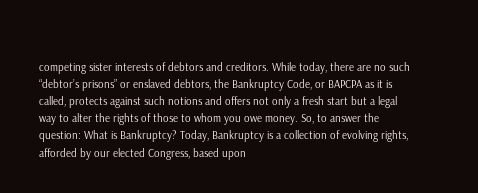competing sister interests of debtors and creditors. While today, there are no such “debtor’s prisons” or enslaved debtors, the Bankruptcy Code, or BAPCPA as it is called, protects against such notions and offers not only a fresh start but a legal way to alter the rights of those to whom you owe money. So, to answer the question: What is Bankruptcy? Today, Bankruptcy is a collection of evolving rights, afforded by our elected Congress, based upon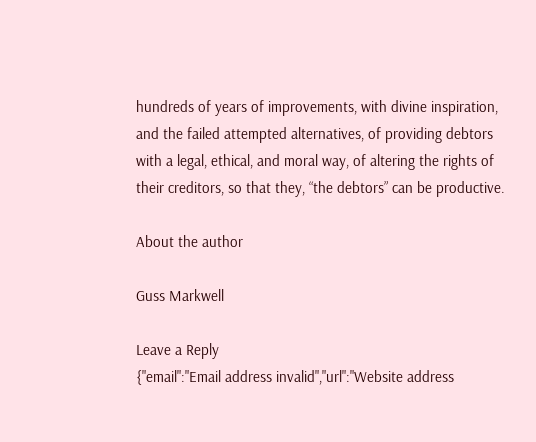hundreds of years of improvements, with divine inspiration, and the failed attempted alternatives, of providing debtors with a legal, ethical, and moral way, of altering the rights of their creditors, so that they, “the debtors” can be productive.

About the author

Guss Markwell

Leave a Reply
{"email":"Email address invalid","url":"Website address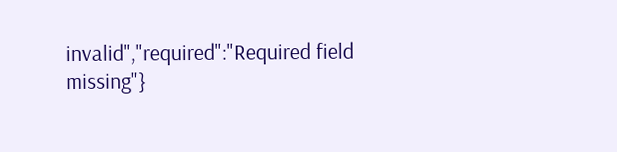invalid","required":"Required field missing"}